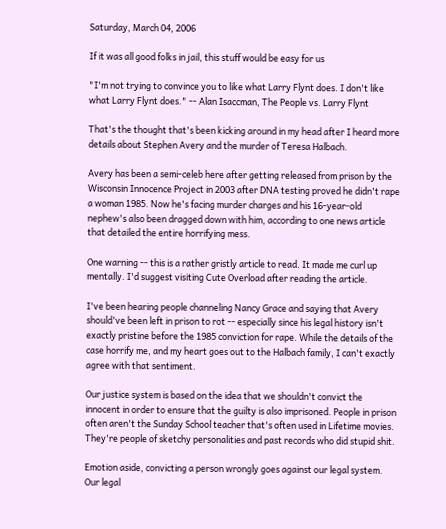Saturday, March 04, 2006

If it was all good folks in jail, this stuff would be easy for us

"I'm not trying to convince you to like what Larry Flynt does. I don't like what Larry Flynt does." -- Alan Isaccman, The People vs. Larry Flynt

That's the thought that's been kicking around in my head after I heard more details about Stephen Avery and the murder of Teresa Halbach.

Avery has been a semi-celeb here after getting released from prison by the Wisconsin Innocence Project in 2003 after DNA testing proved he didn't rape a woman 1985. Now he's facing murder charges and his 16-year-old nephew's also been dragged down with him, according to one news article that detailed the entire horrifying mess.

One warning -- this is a rather gristly article to read. It made me curl up mentally. I'd suggest visiting Cute Overload after reading the article.

I've been hearing people channeling Nancy Grace and saying that Avery should've been left in prison to rot -- especially since his legal history isn't exactly pristine before the 1985 conviction for rape. While the details of the case horrify me, and my heart goes out to the Halbach family, I can't exactly agree with that sentiment.

Our justice system is based on the idea that we shouldn't convict the innocent in order to ensure that the guilty is also imprisoned. People in prison often aren't the Sunday School teacher that's often used in Lifetime movies. They're people of sketchy personalities and past records who did stupid shit.

Emotion aside, convicting a person wrongly goes against our legal system. Our legal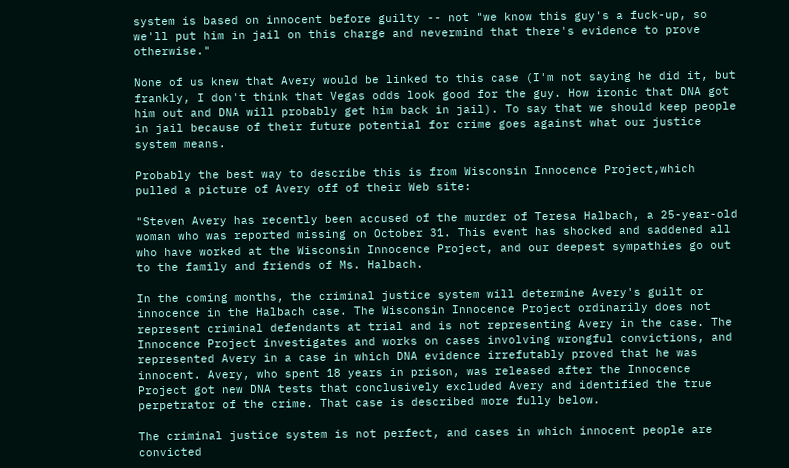system is based on innocent before guilty -- not "we know this guy's a fuck-up, so we'll put him in jail on this charge and nevermind that there's evidence to prove otherwise."

None of us knew that Avery would be linked to this case (I'm not saying he did it, but frankly, I don't think that Vegas odds look good for the guy. How ironic that DNA got him out and DNA will probably get him back in jail). To say that we should keep people in jail because of their future potential for crime goes against what our justice system means.

Probably the best way to describe this is from Wisconsin Innocence Project,which pulled a picture of Avery off of their Web site:

"Steven Avery has recently been accused of the murder of Teresa Halbach, a 25-year-old woman who was reported missing on October 31. This event has shocked and saddened all who have worked at the Wisconsin Innocence Project, and our deepest sympathies go out to the family and friends of Ms. Halbach.

In the coming months, the criminal justice system will determine Avery's guilt or innocence in the Halbach case. The Wisconsin Innocence Project ordinarily does not represent criminal defendants at trial and is not representing Avery in the case. The Innocence Project investigates and works on cases involving wrongful convictions, and represented Avery in a case in which DNA evidence irrefutably proved that he was innocent. Avery, who spent 18 years in prison, was released after the Innocence Project got new DNA tests that conclusively excluded Avery and identified the true perpetrator of the crime. That case is described more fully below.

The criminal justice system is not perfect, and cases in which innocent people are convicted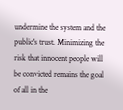undermine the system and the public's trust. Minimizing the risk that innocent people will be convicted remains the goal of all in the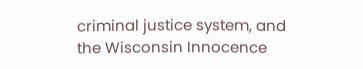criminal justice system, and the Wisconsin Innocence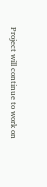Project will continue to work on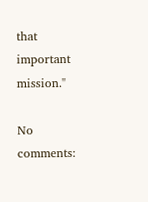that important mission."

No comments: